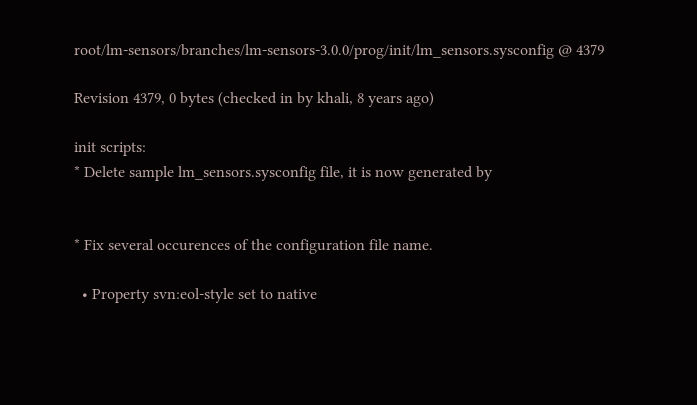root/lm-sensors/branches/lm-sensors-3.0.0/prog/init/lm_sensors.sysconfig @ 4379

Revision 4379, 0 bytes (checked in by khali, 8 years ago)

init scripts:
* Delete sample lm_sensors.sysconfig file, it is now generated by


* Fix several occurences of the configuration file name.

  • Property svn:eol-style set to native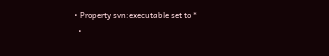• Property svn:executable set to *
  •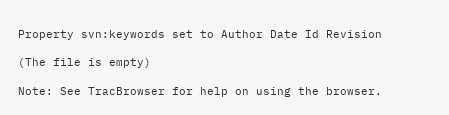Property svn:keywords set to Author Date Id Revision

(The file is empty)

Note: See TracBrowser for help on using the browser.